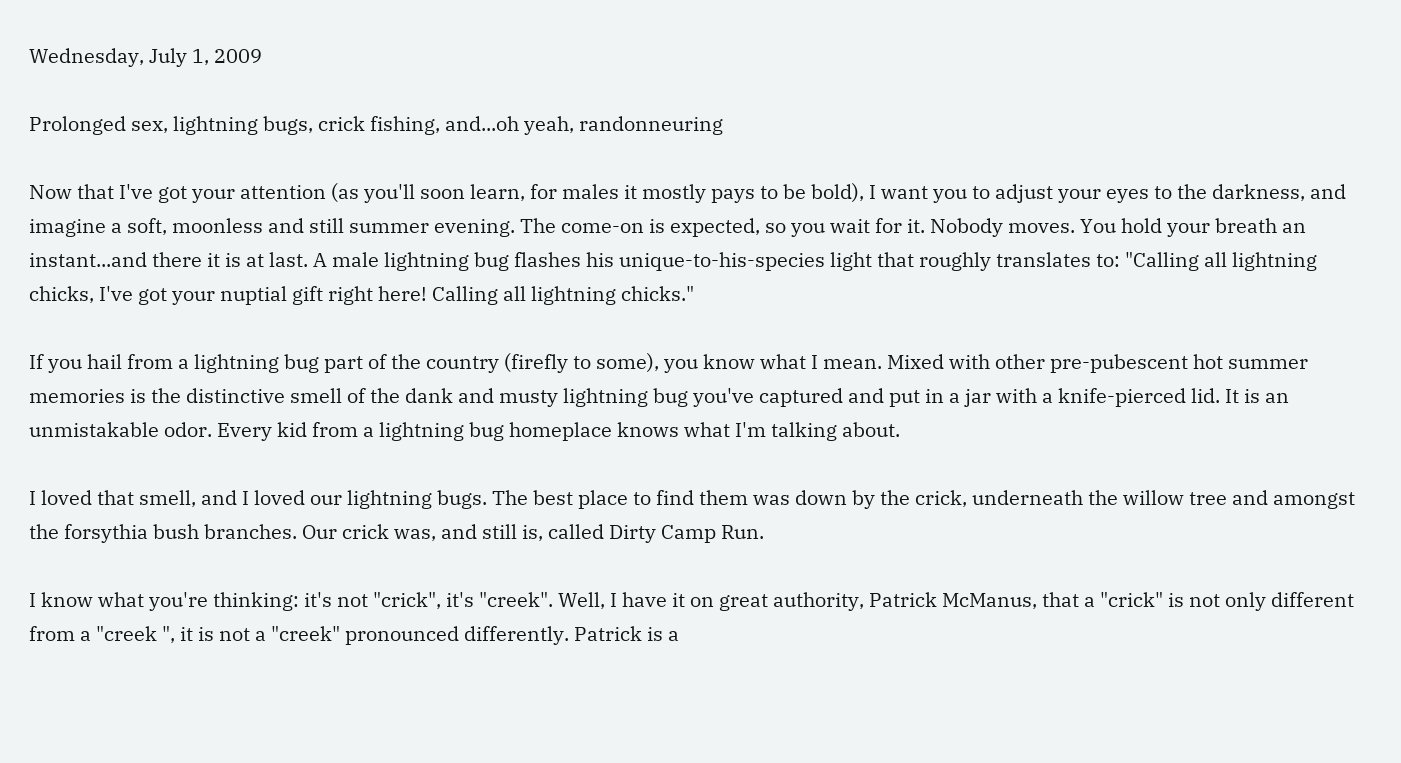Wednesday, July 1, 2009

Prolonged sex, lightning bugs, crick fishing, and...oh yeah, randonneuring

Now that I've got your attention (as you'll soon learn, for males it mostly pays to be bold), I want you to adjust your eyes to the darkness, and imagine a soft, moonless and still summer evening. The come-on is expected, so you wait for it. Nobody moves. You hold your breath an instant...and there it is at last. A male lightning bug flashes his unique-to-his-species light that roughly translates to: "Calling all lightning chicks, I've got your nuptial gift right here! Calling all lightning chicks."

If you hail from a lightning bug part of the country (firefly to some), you know what I mean. Mixed with other pre-pubescent hot summer memories is the distinctive smell of the dank and musty lightning bug you've captured and put in a jar with a knife-pierced lid. It is an unmistakable odor. Every kid from a lightning bug homeplace knows what I'm talking about.

I loved that smell, and I loved our lightning bugs. The best place to find them was down by the crick, underneath the willow tree and amongst the forsythia bush branches. Our crick was, and still is, called Dirty Camp Run.

I know what you're thinking: it's not "crick", it's "creek". Well, I have it on great authority, Patrick McManus, that a "crick" is not only different from a "creek ", it is not a "creek" pronounced differently. Patrick is a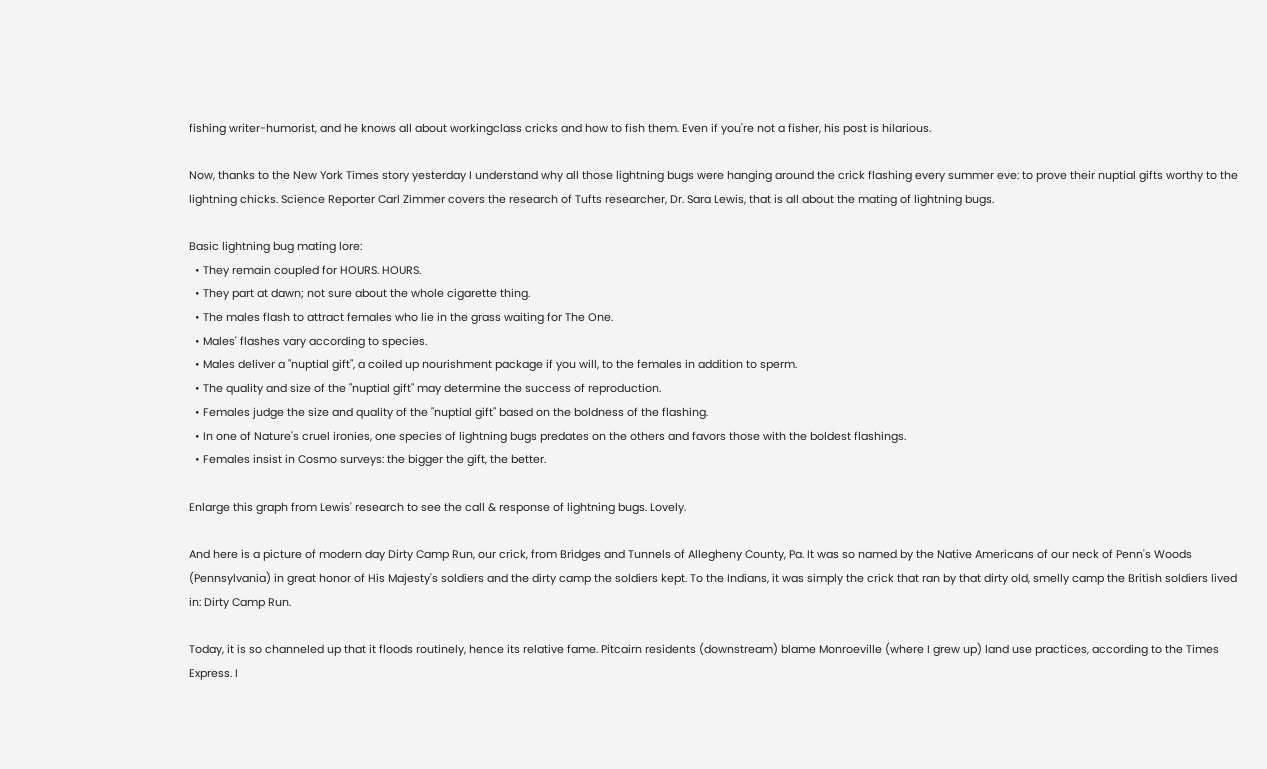fishing writer-humorist, and he knows all about workingclass cricks and how to fish them. Even if you're not a fisher, his post is hilarious.

Now, thanks to the New York Times story yesterday I understand why all those lightning bugs were hanging around the crick flashing every summer eve: to prove their nuptial gifts worthy to the lightning chicks. Science Reporter Carl Zimmer covers the research of Tufts researcher, Dr. Sara Lewis, that is all about the mating of lightning bugs.

Basic lightning bug mating lore:
  • They remain coupled for HOURS. HOURS.
  • They part at dawn; not sure about the whole cigarette thing.
  • The males flash to attract females who lie in the grass waiting for The One.
  • Males' flashes vary according to species.
  • Males deliver a "nuptial gift", a coiled up nourishment package if you will, to the females in addition to sperm.
  • The quality and size of the "nuptial gift" may determine the success of reproduction.
  • Females judge the size and quality of the "nuptial gift" based on the boldness of the flashing.
  • In one of Nature's cruel ironies, one species of lightning bugs predates on the others and favors those with the boldest flashings.
  • Females insist in Cosmo surveys: the bigger the gift, the better.

Enlarge this graph from Lewis' research to see the call & response of lightning bugs. Lovely.

And here is a picture of modern day Dirty Camp Run, our crick, from Bridges and Tunnels of Allegheny County, Pa. It was so named by the Native Americans of our neck of Penn's Woods (Pennsylvania) in great honor of His Majesty's soldiers and the dirty camp the soldiers kept. To the Indians, it was simply the crick that ran by that dirty old, smelly camp the British soldiers lived in: Dirty Camp Run.

Today, it is so channeled up that it floods routinely, hence its relative fame. Pitcairn residents (downstream) blame Monroeville (where I grew up) land use practices, according to the Times Express. I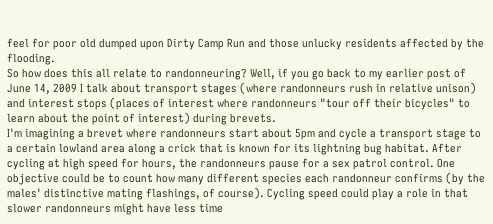feel for poor old dumped upon Dirty Camp Run and those unlucky residents affected by the flooding.
So how does this all relate to randonneuring? Well, if you go back to my earlier post of June 14, 2009 I talk about transport stages (where randonneurs rush in relative unison) and interest stops (places of interest where randonneurs "tour off their bicycles" to learn about the point of interest) during brevets.
I'm imagining a brevet where randonneurs start about 5pm and cycle a transport stage to a certain lowland area along a crick that is known for its lightning bug habitat. After cycling at high speed for hours, the randonneurs pause for a sex patrol control. One objective could be to count how many different species each randonneur confirms (by the males' distinctive mating flashings, of course). Cycling speed could play a role in that slower randonneurs might have less time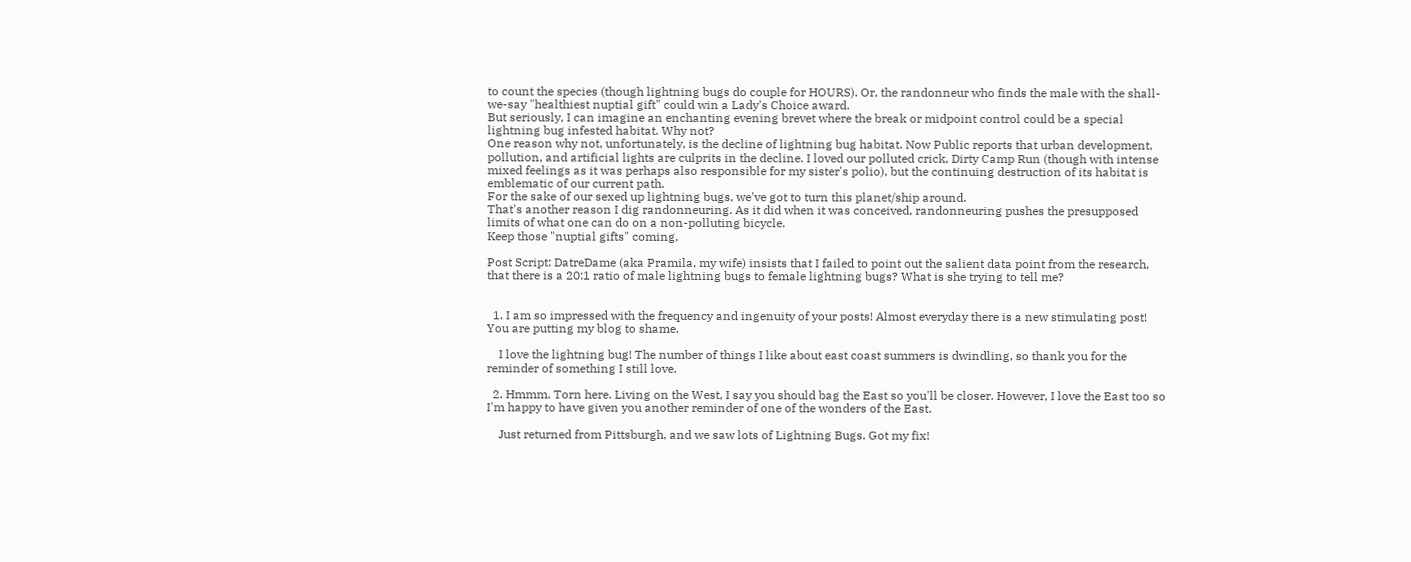to count the species (though lightning bugs do couple for HOURS). Or, the randonneur who finds the male with the shall-we-say "healthiest nuptial gift" could win a Lady's Choice award.
But seriously, I can imagine an enchanting evening brevet where the break or midpoint control could be a special lightning bug infested habitat. Why not?
One reason why not, unfortunately, is the decline of lightning bug habitat. Now Public reports that urban development, pollution, and artificial lights are culprits in the decline. I loved our polluted crick, Dirty Camp Run (though with intense mixed feelings as it was perhaps also responsible for my sister's polio), but the continuing destruction of its habitat is emblematic of our current path.
For the sake of our sexed up lightning bugs, we've got to turn this planet/ship around.
That's another reason I dig randonneuring. As it did when it was conceived, randonneuring pushes the presupposed limits of what one can do on a non-polluting bicycle.
Keep those "nuptial gifts" coming,

Post Script: DatreDame (aka Pramila, my wife) insists that I failed to point out the salient data point from the research, that there is a 20:1 ratio of male lightning bugs to female lightning bugs? What is she trying to tell me?


  1. I am so impressed with the frequency and ingenuity of your posts! Almost everyday there is a new stimulating post! You are putting my blog to shame.

    I love the lightning bug! The number of things I like about east coast summers is dwindling, so thank you for the reminder of something I still love.

  2. Hmmm. Torn here. Living on the West, I say you should bag the East so you'll be closer. However, I love the East too so I'm happy to have given you another reminder of one of the wonders of the East.

    Just returned from Pittsburgh, and we saw lots of Lightning Bugs. Got my fix!